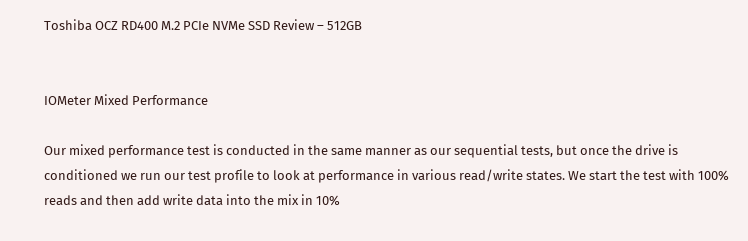Toshiba OCZ RD400 M.2 PCIe NVMe SSD Review – 512GB


IOMeter Mixed Performance

Our mixed performance test is conducted in the same manner as our sequential tests, but once the drive is conditioned we run our test profile to look at performance in various read/write states. We start the test with 100% reads and then add write data into the mix in 10%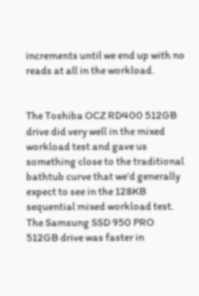increments until we end up with no reads at all in the workload.


The Toshiba OCZ RD400 512GB drive did very well in the mixed workload test and gave us something close to the traditional bathtub curve that we’d generally expect to see in the 128KB sequential mixed workload test. The Samsung SSD 950 PRO 512GB drive was faster in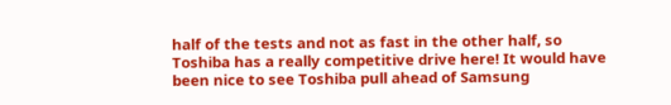half of the tests and not as fast in the other half, so Toshiba has a really competitive drive here! It would have been nice to see Toshiba pull ahead of Samsung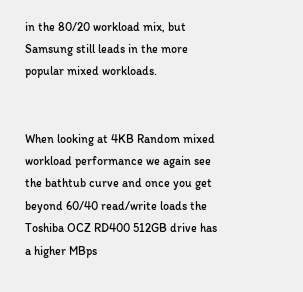in the 80/20 workload mix, but Samsung still leads in the more popular mixed workloads.


When looking at 4KB Random mixed workload performance we again see the bathtub curve and once you get beyond 60/40 read/write loads the Toshiba OCZ RD400 512GB drive has a higher MBps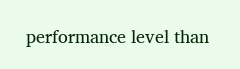performance level than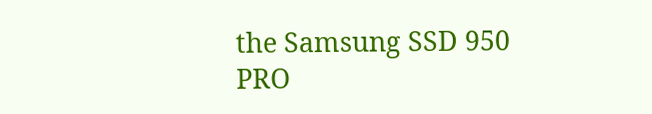the Samsung SSD 950 PRO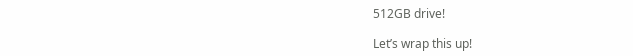512GB drive!

Let’s wrap this up!